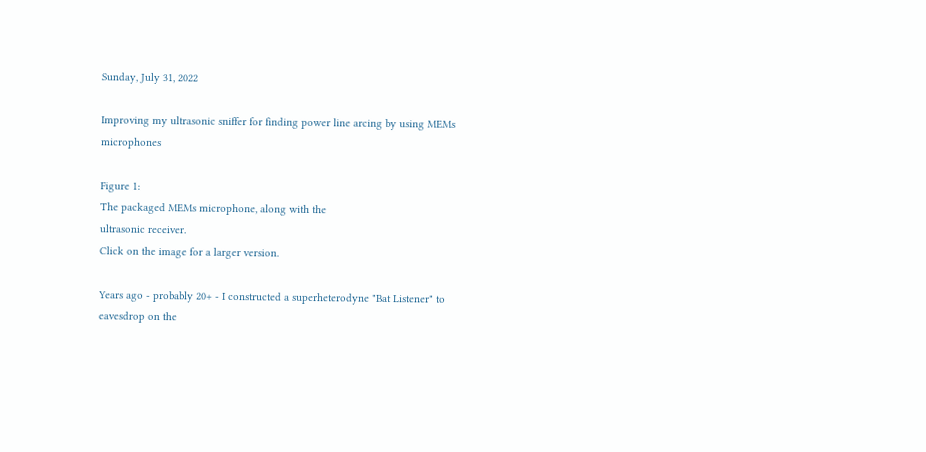Sunday, July 31, 2022

Improving my ultrasonic sniffer for finding power line arcing by using MEMs microphones

Figure 1:
The packaged MEMs microphone, along with the
ultrasonic receiver.
Click on the image for a larger version.

Years ago - probably 20+ - I constructed a superheterodyne "Bat Listener" to eavesdrop on the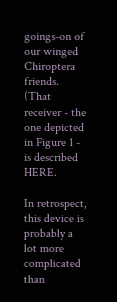goings-on of our winged Chiroptera friends.  (That receiver - the one depicted in Figure 1 - is described HERE.

In retrospect, this device is probably a lot more complicated than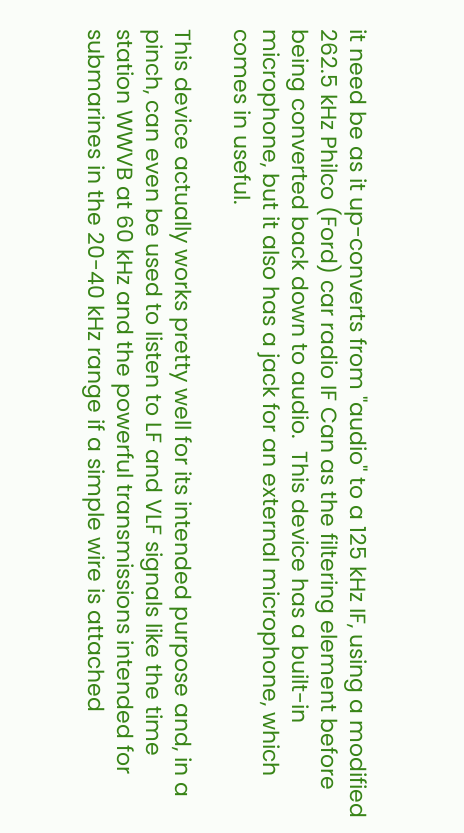it need be as it up-converts from "audio" to a 125 kHz IF, using a modified 262.5 kHz Philco (Ford) car radio IF Can as the filtering element before being converted back down to audio.  This device has a built-in microphone, but it also has a jack for an external microphone, which comes in useful.

This device actually works pretty well for its intended purpose and, in a pinch, can even be used to listen to LF and VLF signals like the time station WWVB at 60 kHz and the powerful transmissions intended for submarines in the 20-40 kHz range if a simple wire is attached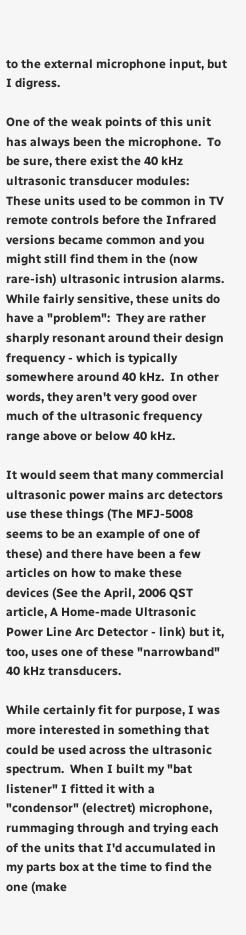to the external microphone input, but I digress.

One of the weak points of this unit has always been the microphone.  To be sure, there exist the 40 kHz ultrasonic transducer modules:  These units used to be common in TV remote controls before the Infrared versions became common and you might still find them in the (now rare-ish) ultrasonic intrusion alarms.  While fairly sensitive, these units do have a "problem":  They are rather sharply resonant around their design frequency - which is typically somewhere around 40 kHz.  In other words, they aren't very good over much of the ultrasonic frequency range above or below 40 kHz.

It would seem that many commercial ultrasonic power mains arc detectors use these things (The MFJ-5008 seems to be an example of one of these) and there have been a few articles on how to make these devices (See the April, 2006 QST article, A Home-made Ultrasonic Power Line Arc Detector - link) but it, too, uses one of these "narrowband" 40 kHz transducers.

While certainly fit for purpose, I was more interested in something that could be used across the ultrasonic spectrum.  When I built my "bat listener" I fitted it with a "condensor" (electret) microphone, rummaging through and trying each of the units that I'd accumulated in my parts box at the time to find the one (make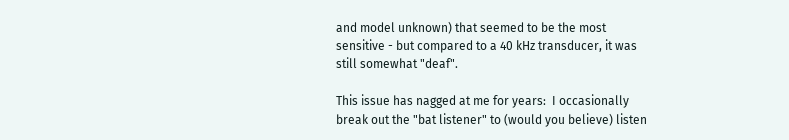and model unknown) that seemed to be the most sensitive - but compared to a 40 kHz transducer, it was still somewhat "deaf".

This issue has nagged at me for years:  I occasionally break out the "bat listener" to (would you believe) listen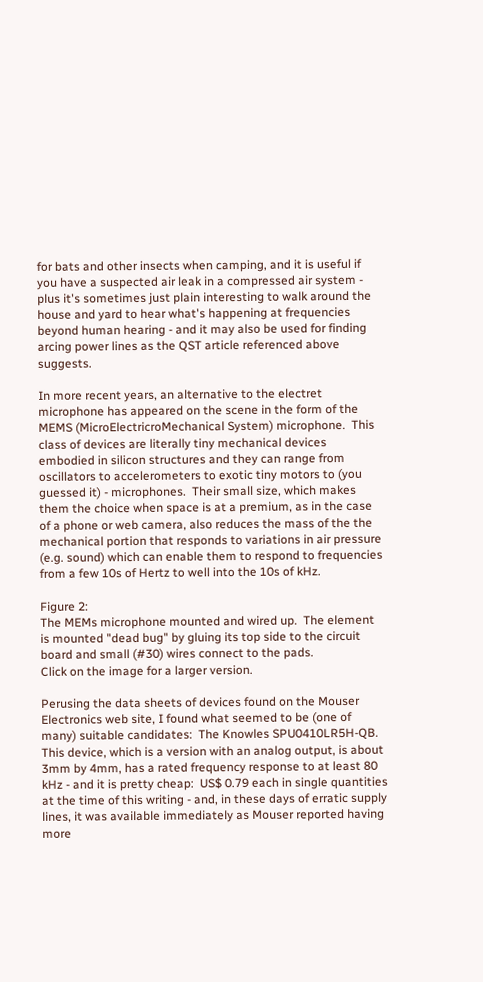for bats and other insects when camping, and it is useful if you have a suspected air leak in a compressed air system - plus it's sometimes just plain interesting to walk around the house and yard to hear what's happening at frequencies beyond human hearing - and it may also be used for finding arcing power lines as the QST article referenced above suggests.

In more recent years, an alternative to the electret microphone has appeared on the scene in the form of the MEMS (MicroElectricroMechanical System) microphone.  This class of devices are literally tiny mechanical devices embodied in silicon structures and they can range from oscillators to accelerometers to exotic tiny motors to (you guessed it) - microphones.  Their small size, which makes them the choice when space is at a premium, as in the case of a phone or web camera, also reduces the mass of the the mechanical portion that responds to variations in air pressure (e.g. sound) which can enable them to respond to frequencies from a few 10s of Hertz to well into the 10s of kHz.

Figure 2:
The MEMs microphone mounted and wired up.  The element
is mounted "dead bug" by gluing its top side to the circuit
board and small (#30) wires connect to the pads.
Click on the image for a larger version.

Perusing the data sheets of devices found on the Mouser Electronics web site, I found what seemed to be (one of many) suitable candidates:  The Knowles SPU0410LR5H-QB.  This device, which is a version with an analog output, is about 3mm by 4mm, has a rated frequency response to at least 80 kHz - and it is pretty cheap:  US$ 0.79 each in single quantities at the time of this writing - and, in these days of erratic supply lines, it was available immediately as Mouser reported having more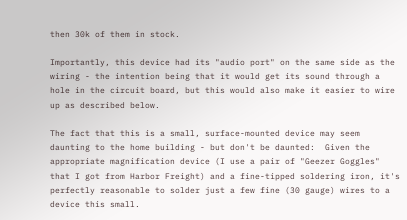then 30k of them in stock.

Importantly, this device had its "audio port" on the same side as the wiring - the intention being that it would get its sound through a hole in the circuit board, but this would also make it easier to wire up as described below.

The fact that this is a small, surface-mounted device may seem daunting to the home building - but don't be daunted:  Given the appropriate magnification device (I use a pair of "Geezer Goggles" that I got from Harbor Freight) and a fine-tipped soldering iron, it's perfectly reasonable to solder just a few fine (30 gauge) wires to a device this small.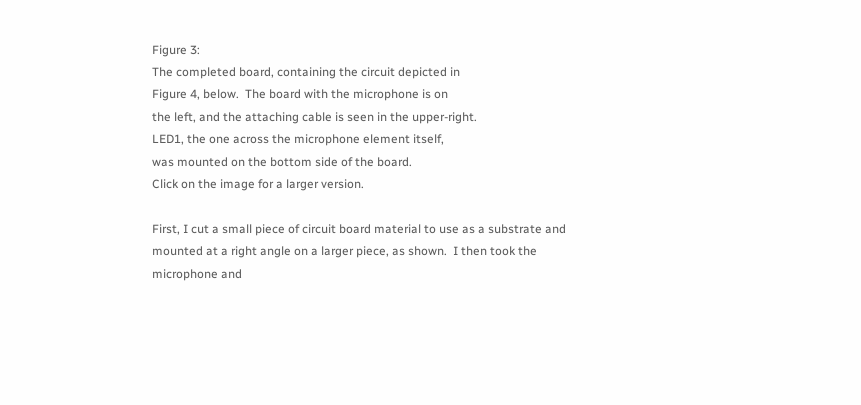Figure 3:
The completed board, containing the circuit depicted in
Figure 4, below.  The board with the microphone is on
the left, and the attaching cable is seen in the upper-right.
LED1, the one across the microphone element itself,
was mounted on the bottom side of the board.
Click on the image for a larger version.

First, I cut a small piece of circuit board material to use as a substrate and mounted at a right angle on a larger piece, as shown.  I then took the microphone and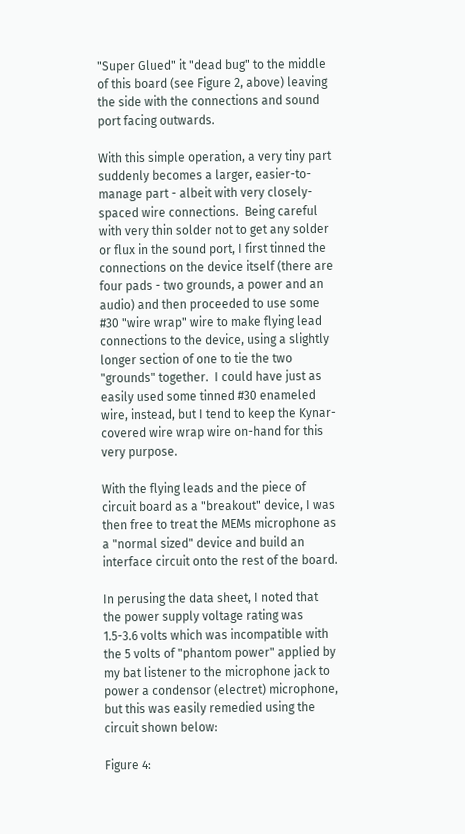"Super Glued" it "dead bug" to the middle of this board (see Figure 2, above) leaving the side with the connections and sound port facing outwards.

With this simple operation, a very tiny part suddenly becomes a larger, easier-to-manage part - albeit with very closely-spaced wire connections.  Being careful with very thin solder not to get any solder or flux in the sound port, I first tinned the connections on the device itself (there are four pads - two grounds, a power and an audio) and then proceeded to use some #30 "wire wrap" wire to make flying lead connections to the device, using a slightly longer section of one to tie the two "grounds" together.  I could have just as easily used some tinned #30 enameled wire, instead, but I tend to keep the Kynar-covered wire wrap wire on-hand for this very purpose.

With the flying leads and the piece of circuit board as a "breakout" device, I was then free to treat the MEMs microphone as a "normal sized" device and build an interface circuit onto the rest of the board.

In perusing the data sheet, I noted that the power supply voltage rating was 1.5-3.6 volts which was incompatible with the 5 volts of "phantom power" applied by my bat listener to the microphone jack to power a condensor (electret) microphone, but this was easily remedied using the circuit shown below:

Figure 4: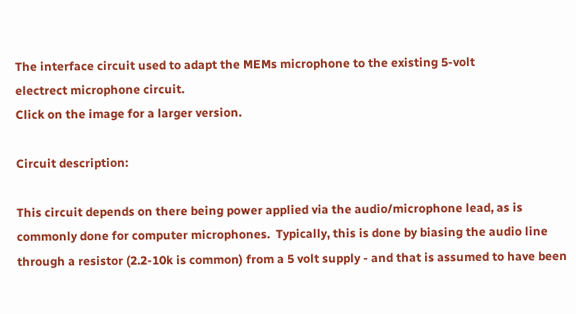The interface circuit used to adapt the MEMs microphone to the existing 5-volt
electrect microphone circuit.
Click on the image for a larger version.

Circuit description:

This circuit depends on there being power applied via the audio/microphone lead, as is commonly done for computer microphones.  Typically, this is done by biasing the audio line through a resistor (2.2-10k is common) from a 5 volt supply - and that is assumed to have been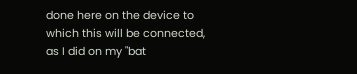done here on the device to which this will be connected, as I did on my "bat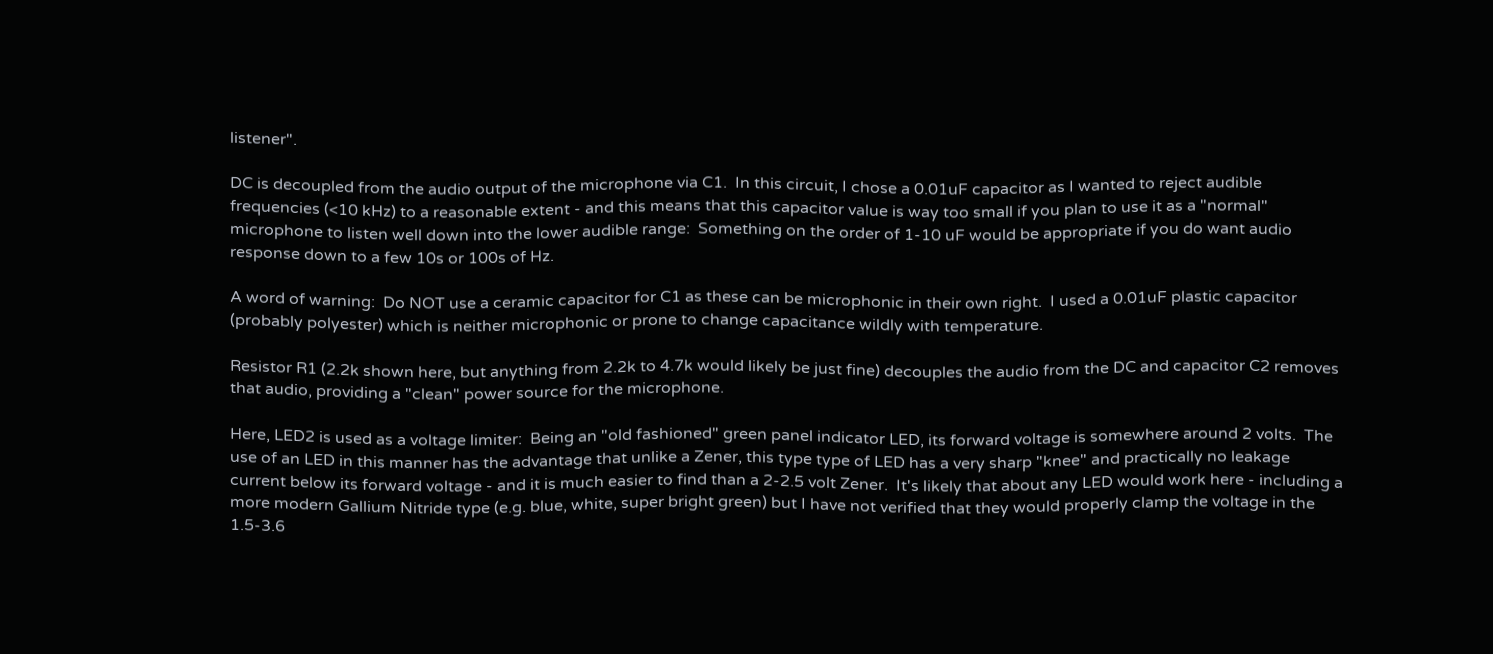listener".

DC is decoupled from the audio output of the microphone via C1.  In this circuit, I chose a 0.01uF capacitor as I wanted to reject audible frequencies (<10 kHz) to a reasonable extent - and this means that this capacitor value is way too small if you plan to use it as a "normal" microphone to listen well down into the lower audible range:  Something on the order of 1-10 uF would be appropriate if you do want audio response down to a few 10s or 100s of Hz.

A word of warning:  Do NOT use a ceramic capacitor for C1 as these can be microphonic in their own right.  I used a 0.01uF plastic capacitor (probably polyester) which is neither microphonic or prone to change capacitance wildly with temperature.

Resistor R1 (2.2k shown here, but anything from 2.2k to 4.7k would likely be just fine) decouples the audio from the DC and capacitor C2 removes that audio, providing a "clean" power source for the microphone.

Here, LED2 is used as a voltage limiter:  Being an "old fashioned" green panel indicator LED, its forward voltage is somewhere around 2 volts.  The use of an LED in this manner has the advantage that unlike a Zener, this type type of LED has a very sharp "knee" and practically no leakage current below its forward voltage - and it is much easier to find than a 2-2.5 volt Zener.  It's likely that about any LED would work here - including a more modern Gallium Nitride type (e.g. blue, white, super bright green) but I have not verified that they would properly clamp the voltage in the 1.5-3.6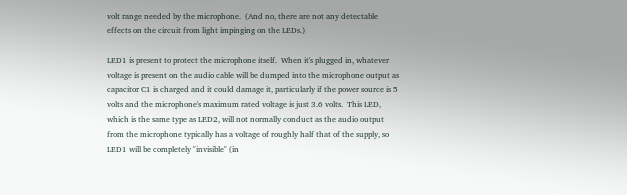volt range needed by the microphone.  (And no, there are not any detectable effects on the circuit from light impinging on the LEDs.)

LED1 is present to protect the microphone itself.  When it's plugged in, whatever voltage is present on the audio cable will be dumped into the microphone output as capacitor C1 is charged and it could damage it, particularly if the power source is 5 volts and the microphone's maximum rated voltage is just 3.6 volts.  This LED, which is the same type as LED2, will not normally conduct as the audio output from the microphone typically has a voltage of roughly half that of the supply, so LED1 will be completely "invisible" (in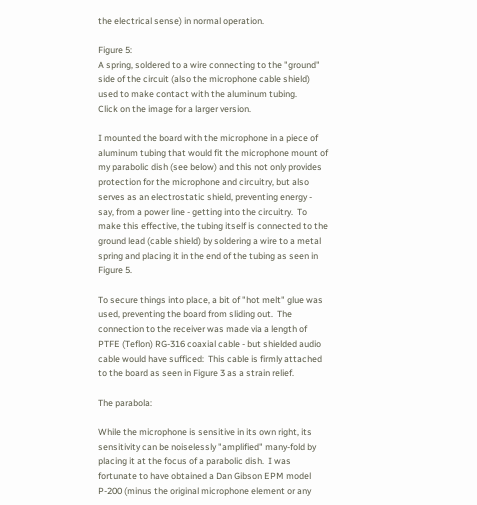the electrical sense) in normal operation.

Figure 5:
A spring, soldered to a wire connecting to the "ground"
side of the circuit (also the microphone cable shield)
used to make contact with the aluminum tubing.
Click on the image for a larger version.

I mounted the board with the microphone in a piece of aluminum tubing that would fit the microphone mount of my parabolic dish (see below) and this not only provides protection for the microphone and circuitry, but also serves as an electrostatic shield, preventing energy - say, from a power line - getting into the circuitry.  To make this effective, the tubing itself is connected to the ground lead (cable shield) by soldering a wire to a metal spring and placing it in the end of the tubing as seen in Figure 5.

To secure things into place, a bit of "hot melt" glue was used, preventing the board from sliding out.  The connection to the receiver was made via a length of PTFE (Teflon) RG-316 coaxial cable - but shielded audio cable would have sufficed:  This cable is firmly attached to the board as seen in Figure 3 as a strain relief.

The parabola:

While the microphone is sensitive in its own right, its sensitivity can be noiselessly "amplified" many-fold by placing it at the focus of a parabolic dish.  I was fortunate to have obtained a Dan Gibson EPM model P-200 (minus the original microphone element or any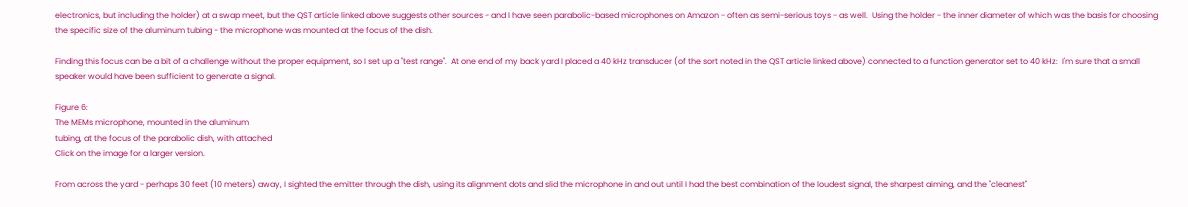electronics, but including the holder) at a swap meet, but the QST article linked above suggests other sources - and I have seen parabolic-based microphones on Amazon - often as semi-serious toys - as well.  Using the holder - the inner diameter of which was the basis for choosing the specific size of the aluminum tubing - the microphone was mounted at the focus of the dish.

Finding this focus can be a bit of a challenge without the proper equipment, so I set up a "test range".  At one end of my back yard I placed a 40 kHz transducer (of the sort noted in the QST article linked above) connected to a function generator set to 40 kHz:  I'm sure that a small speaker would have been sufficient to generate a signal.

Figure 6:
The MEMs microphone, mounted in the aluminum
tubing, at the focus of the parabolic dish, with attached
Click on the image for a larger version.

From across the yard - perhaps 30 feet (10 meters) away, I sighted the emitter through the dish, using its alignment dots and slid the microphone in and out until I had the best combination of the loudest signal, the sharpest aiming, and the "cleanest"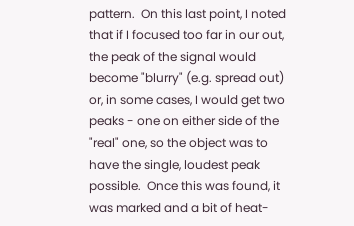pattern.  On this last point, I noted that if I focused too far in our out, the peak of the signal would become "blurry" (e.g. spread out) or, in some cases, I would get two peaks - one on either side of the "real" one, so the object was to have the single, loudest peak possible.  Once this was found, it was marked and a bit of heat-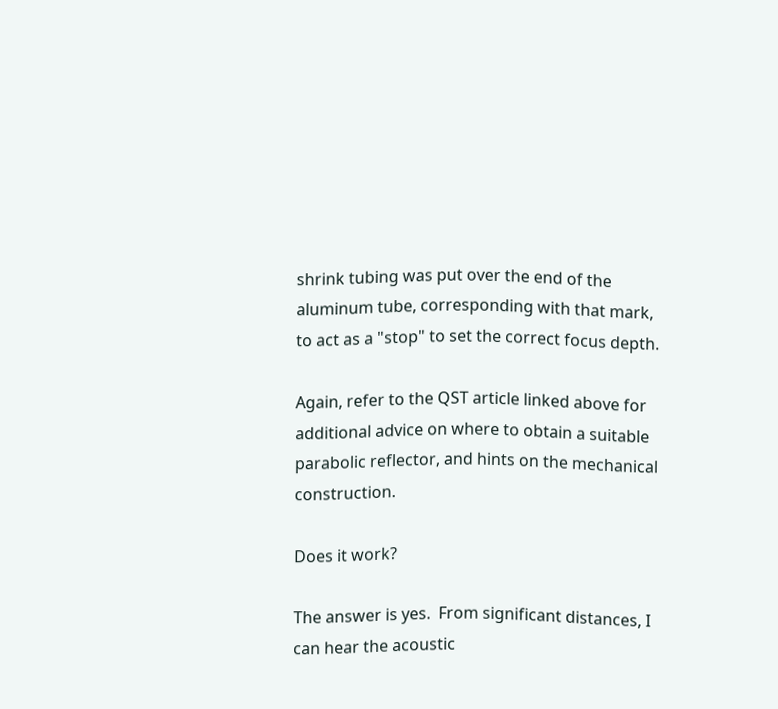shrink tubing was put over the end of the aluminum tube, corresponding with that mark, to act as a "stop" to set the correct focus depth.

Again, refer to the QST article linked above for additional advice on where to obtain a suitable parabolic reflector, and hints on the mechanical construction.

Does it work?

The answer is yes.  From significant distances, I can hear the acoustic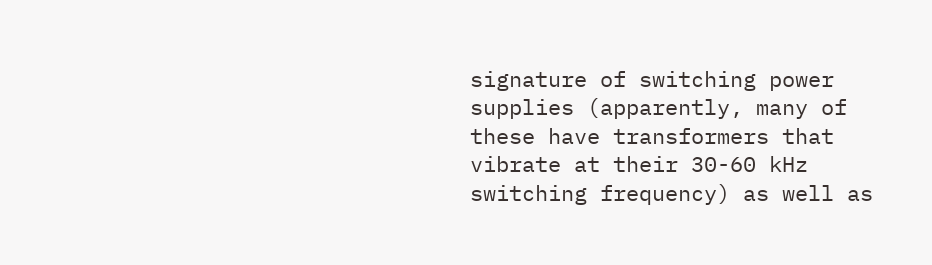signature of switching power supplies (apparently, many of these have transformers that vibrate at their 30-60 kHz switching frequency) as well as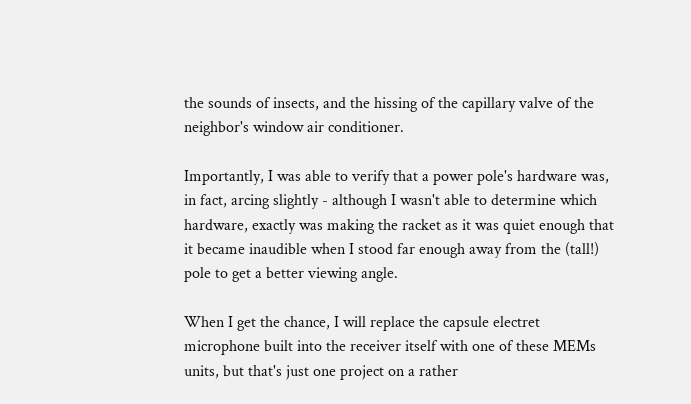the sounds of insects, and the hissing of the capillary valve of the neighbor's window air conditioner.

Importantly, I was able to verify that a power pole's hardware was, in fact, arcing slightly - although I wasn't able to determine which hardware, exactly was making the racket as it was quiet enough that it became inaudible when I stood far enough away from the (tall!) pole to get a better viewing angle.

When I get the chance, I will replace the capsule electret microphone built into the receiver itself with one of these MEMs units, but that's just one project on a rather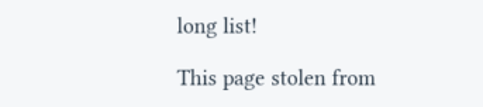long list!

This page stolen from